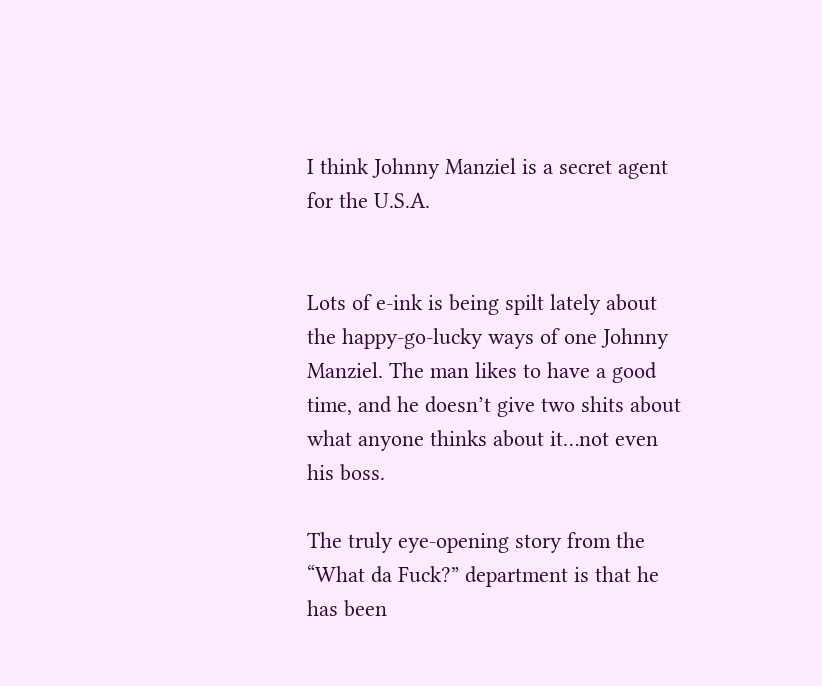I think Johnny Manziel is a secret agent for the U.S.A.


Lots of e-ink is being spilt lately about the happy-go-lucky ways of one Johnny Manziel. The man likes to have a good time, and he doesn’t give two shits about what anyone thinks about it…not even his boss.

The truly eye-opening story from the “What da Fuck?” department is that he has been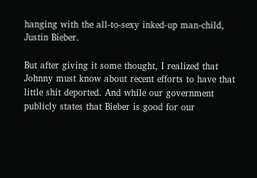hanging with the all-to-sexy inked-up man-child, Justin Bieber.

But after giving it some thought, I realized that Johnny must know about recent efforts to have that little shit deported. And while our government publicly states that Bieber is good for our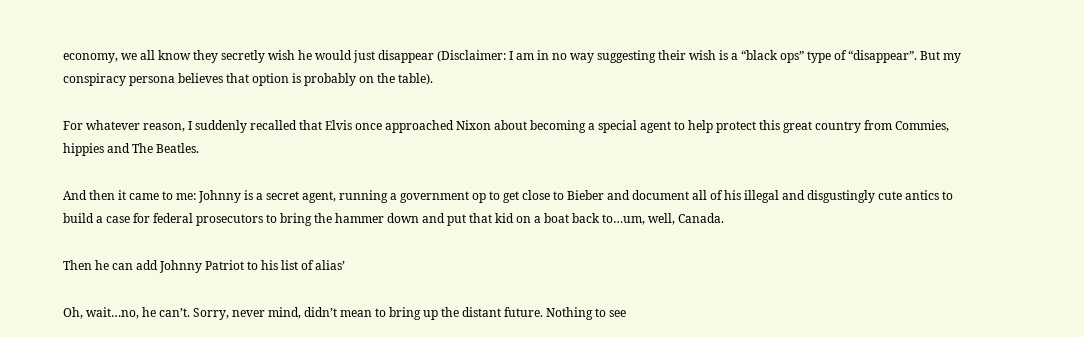economy, we all know they secretly wish he would just disappear (Disclaimer: I am in no way suggesting their wish is a “black ops” type of “disappear”. But my conspiracy persona believes that option is probably on the table).

For whatever reason, I suddenly recalled that Elvis once approached Nixon about becoming a special agent to help protect this great country from Commies, hippies and The Beatles.

And then it came to me: Johnny is a secret agent, running a government op to get close to Bieber and document all of his illegal and disgustingly cute antics to build a case for federal prosecutors to bring the hammer down and put that kid on a boat back to…um, well, Canada.

Then he can add Johnny Patriot to his list of alias’

Oh, wait…no, he can’t. Sorry, never mind, didn’t mean to bring up the distant future. Nothing to see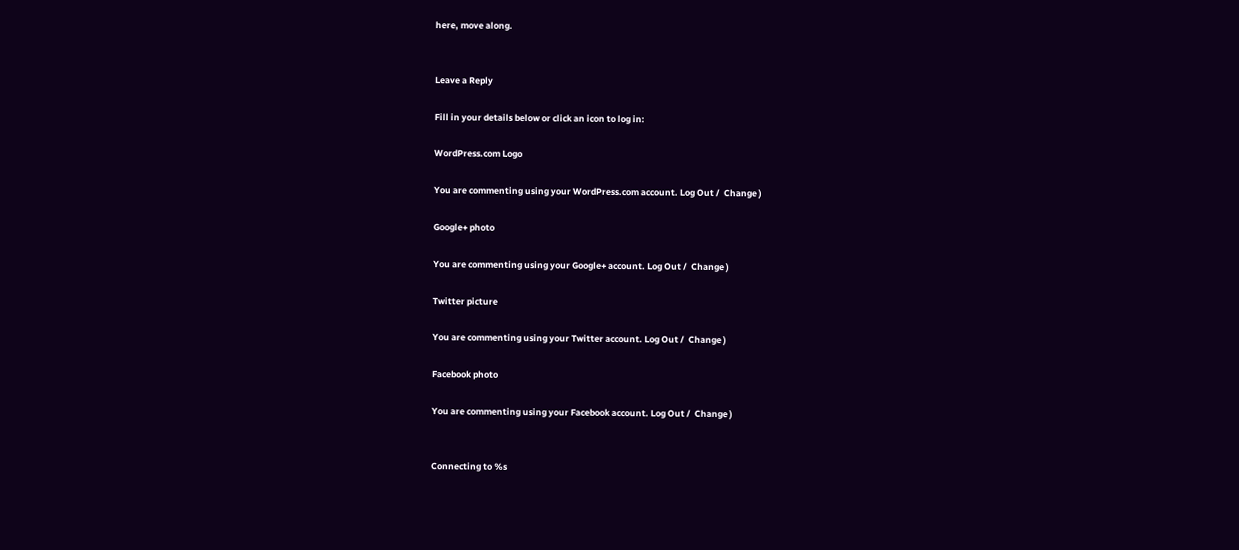here, move along.


Leave a Reply

Fill in your details below or click an icon to log in:

WordPress.com Logo

You are commenting using your WordPress.com account. Log Out /  Change )

Google+ photo

You are commenting using your Google+ account. Log Out /  Change )

Twitter picture

You are commenting using your Twitter account. Log Out /  Change )

Facebook photo

You are commenting using your Facebook account. Log Out /  Change )


Connecting to %s